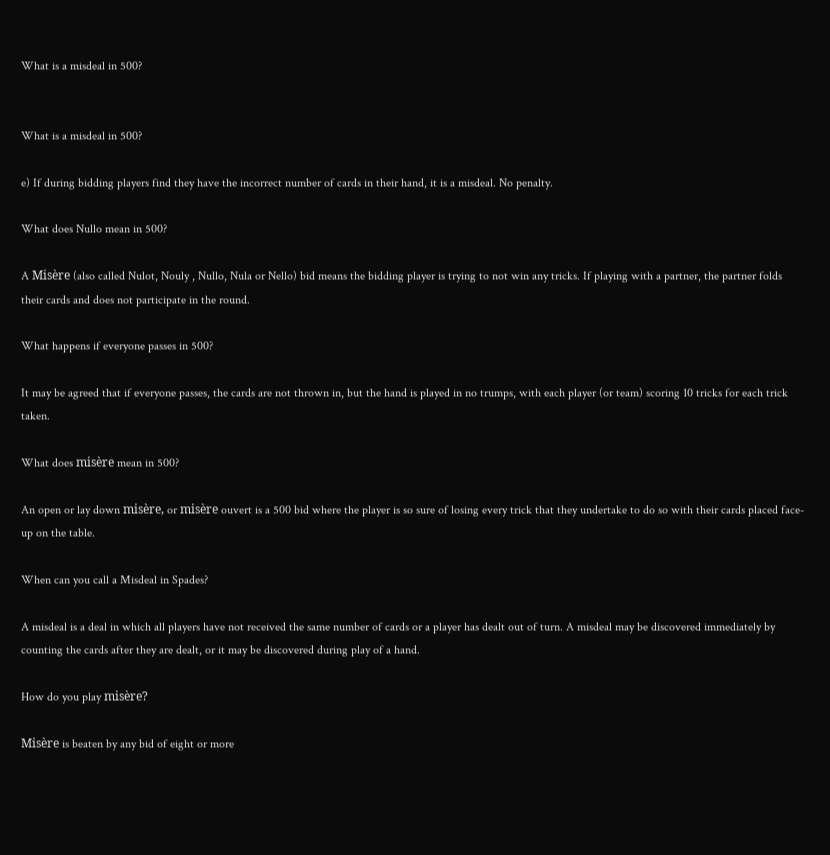What is a misdeal in 500?


What is a misdeal in 500?

e) If during bidding players find they have the incorrect number of cards in their hand, it is a misdeal. No penalty.

What does Nullo mean in 500?

A Misère (also called Nulot, Nouly , Nullo, Nula or Nello) bid means the bidding player is trying to not win any tricks. If playing with a partner, the partner folds their cards and does not participate in the round.

What happens if everyone passes in 500?

It may be agreed that if everyone passes, the cards are not thrown in, but the hand is played in no trumps, with each player (or team) scoring 10 tricks for each trick taken.

What does misère mean in 500?

An open or lay down misère, or misère ouvert is a 500 bid where the player is so sure of losing every trick that they undertake to do so with their cards placed face-up on the table.

When can you call a Misdeal in Spades?

A misdeal is a deal in which all players have not received the same number of cards or a player has dealt out of turn. A misdeal may be discovered immediately by counting the cards after they are dealt, or it may be discovered during play of a hand.

How do you play misère?

Misère is beaten by any bid of eight or more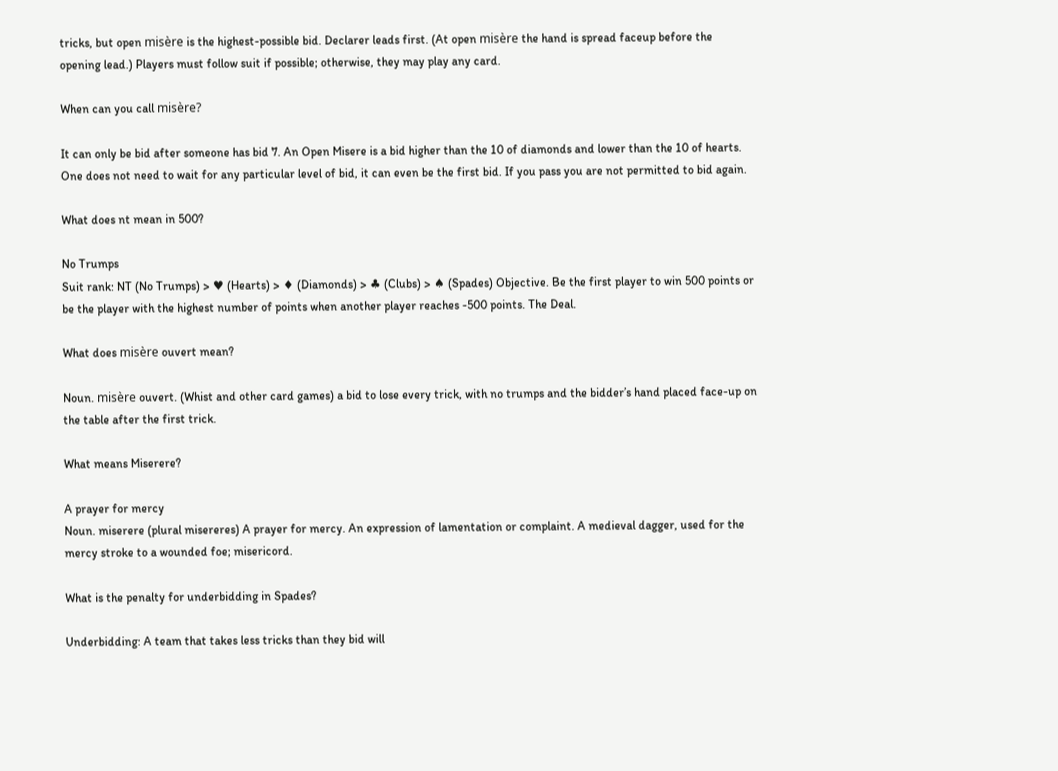tricks, but open misère is the highest-possible bid. Declarer leads first. (At open misère the hand is spread faceup before the opening lead.) Players must follow suit if possible; otherwise, they may play any card.

When can you call misère?

It can only be bid after someone has bid 7. An Open Misere is a bid higher than the 10 of diamonds and lower than the 10 of hearts. One does not need to wait for any particular level of bid, it can even be the first bid. If you pass you are not permitted to bid again.

What does nt mean in 500?

No Trumps
Suit rank: NT (No Trumps) > ♥ (Hearts) > ♦ (Diamonds) > ♣ (Clubs) > ♠ (Spades) Objective. Be the first player to win 500 points or be the player with the highest number of points when another player reaches -500 points. The Deal.

What does misère ouvert mean?

Noun. misère ouvert. (Whist and other card games) a bid to lose every trick, with no trumps and the bidder’s hand placed face-up on the table after the first trick.

What means Miserere?

A prayer for mercy
Noun. miserere (plural misereres) A prayer for mercy. An expression of lamentation or complaint. A medieval dagger, used for the mercy stroke to a wounded foe; misericord.

What is the penalty for underbidding in Spades?

Underbidding: A team that takes less tricks than they bid will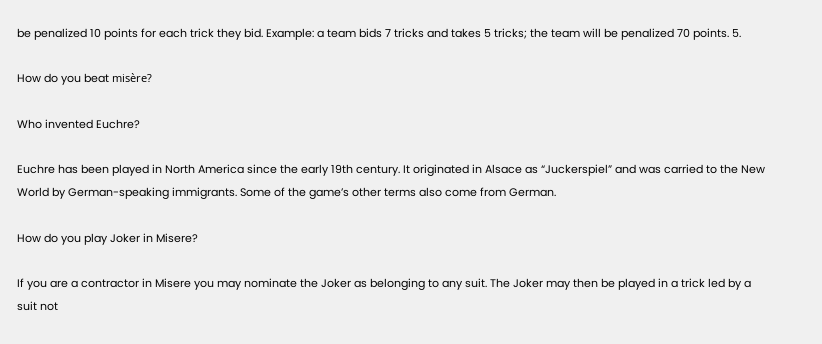be penalized 10 points for each trick they bid. Example: a team bids 7 tricks and takes 5 tricks; the team will be penalized 70 points. 5.

How do you beat misère?

Who invented Euchre?

Euchre has been played in North America since the early 19th century. It originated in Alsace as “Juckerspiel” and was carried to the New World by German-speaking immigrants. Some of the game’s other terms also come from German.

How do you play Joker in Misere?

If you are a contractor in Misere you may nominate the Joker as belonging to any suit. The Joker may then be played in a trick led by a suit not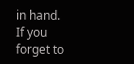in hand. If you forget to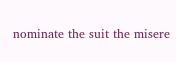nominate the suit the misere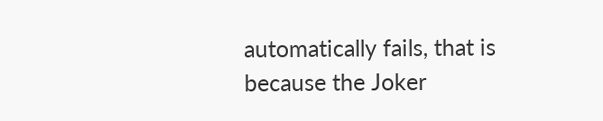automatically fails, that is because the Joker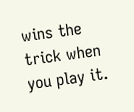wins the trick when you play it.